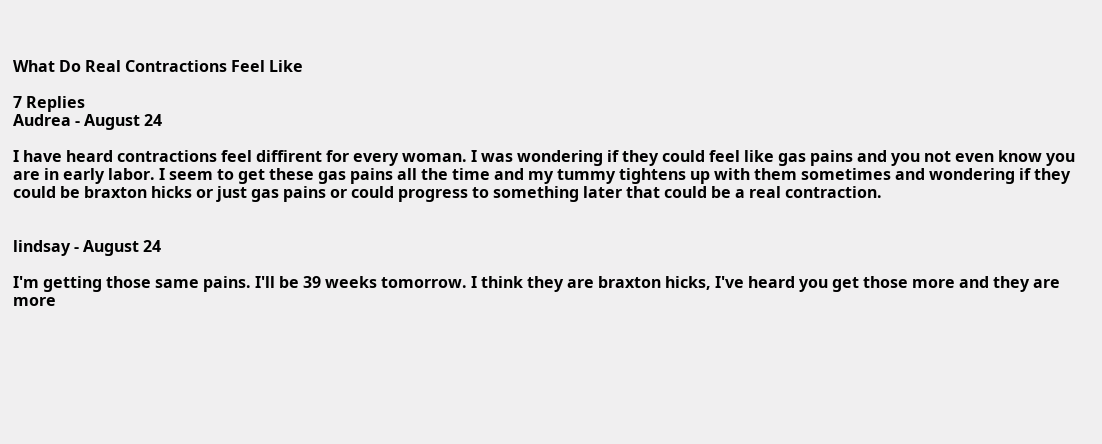What Do Real Contractions Feel Like

7 Replies
Audrea - August 24

I have heard contractions feel diffirent for every woman. I was wondering if they could feel like gas pains and you not even know you are in early labor. I seem to get these gas pains all the time and my tummy tightens up with them sometimes and wondering if they could be braxton hicks or just gas pains or could progress to something later that could be a real contraction.


lindsay - August 24

I'm getting those same pains. I'll be 39 weeks tomorrow. I think they are braxton hicks, I've heard you get those more and they are more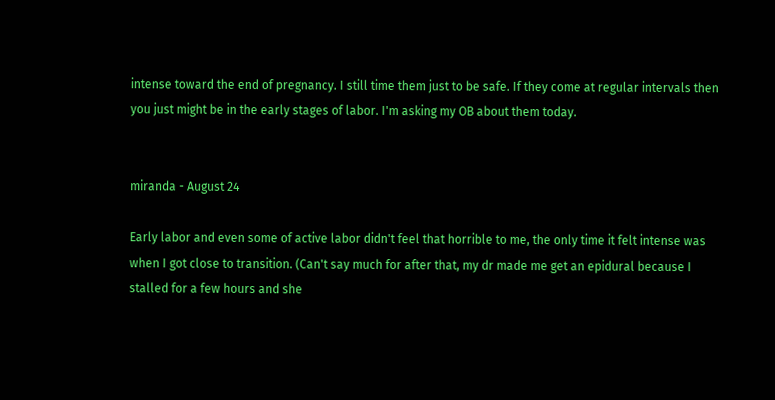intense toward the end of pregnancy. I still time them just to be safe. If they come at regular intervals then you just might be in the early stages of labor. I'm asking my OB about them today.


miranda - August 24

Early labor and even some of active labor didn't feel that horrible to me, the only time it felt intense was when I got close to transition. (Can't say much for after that, my dr made me get an epidural because I stalled for a few hours and she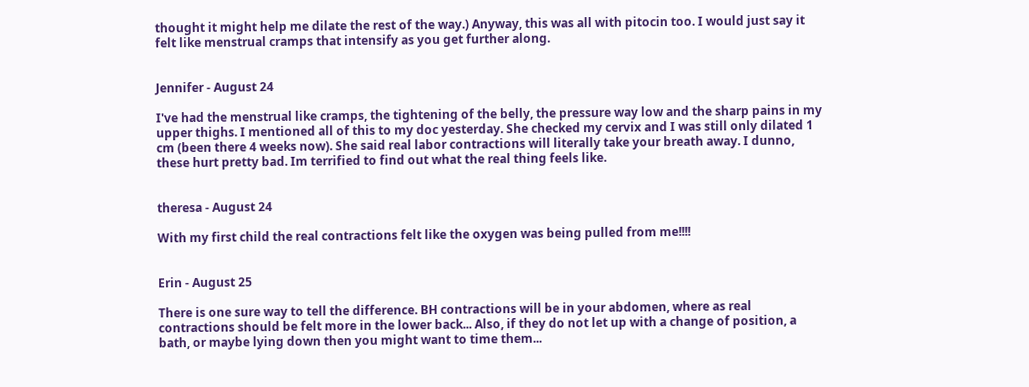thought it might help me dilate the rest of the way.) Anyway, this was all with pitocin too. I would just say it felt like menstrual cramps that intensify as you get further along.


Jennifer - August 24

I've had the menstrual like cramps, the tightening of the belly, the pressure way low and the sharp pains in my upper thighs. I mentioned all of this to my doc yesterday. She checked my cervix and I was still only dilated 1 cm (been there 4 weeks now). She said real labor contractions will literally take your breath away. I dunno, these hurt pretty bad. Im terrified to find out what the real thing feels like.


theresa - August 24

With my first child the real contractions felt like the oxygen was being pulled from me!!!!


Erin - August 25

There is one sure way to tell the difference. BH contractions will be in your abdomen, where as real contractions should be felt more in the lower back... Also, if they do not let up with a change of position, a bath, or maybe lying down then you might want to time them...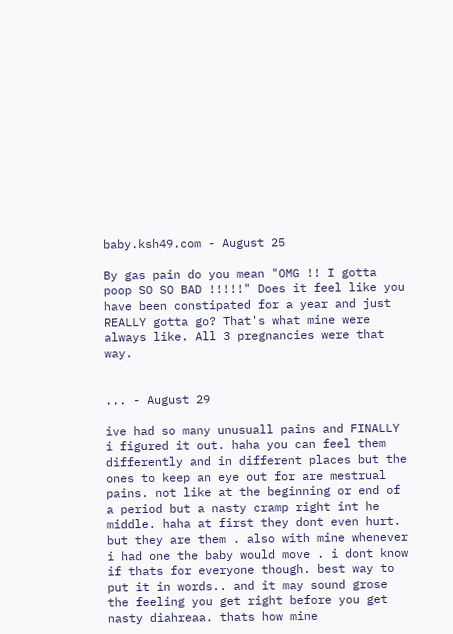baby.ksh49.com - August 25

By gas pain do you mean "OMG !! I gotta poop SO SO BAD !!!!!" Does it feel like you have been constipated for a year and just REALLY gotta go? That's what mine were always like. All 3 pregnancies were that way.


... - August 29

ive had so many unusuall pains and FINALLY i figured it out. haha you can feel them differently and in different places but the ones to keep an eye out for are mestrual pains. not like at the beginning or end of a period but a nasty cramp right int he middle. haha at first they dont even hurt. but they are them . also with mine whenever i had one the baby would move . i dont know if thats for everyone though. best way to put it in words.. and it may sound grose the feeling you get right before you get nasty diahreaa. thats how mine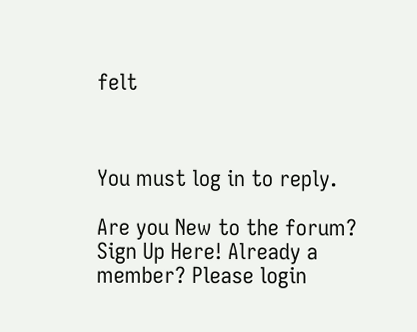felt



You must log in to reply.

Are you New to the forum? Sign Up Here! Already a member? Please login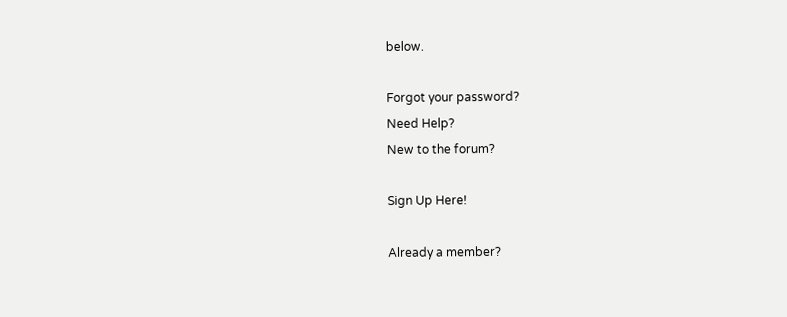below.

Forgot your password?
Need Help?
New to the forum?

Sign Up Here!

Already a member?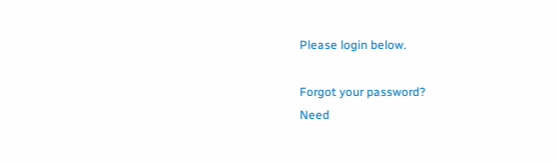Please login below.

Forgot your password?
Need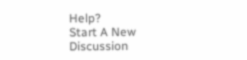Help?
Start A New Discussion